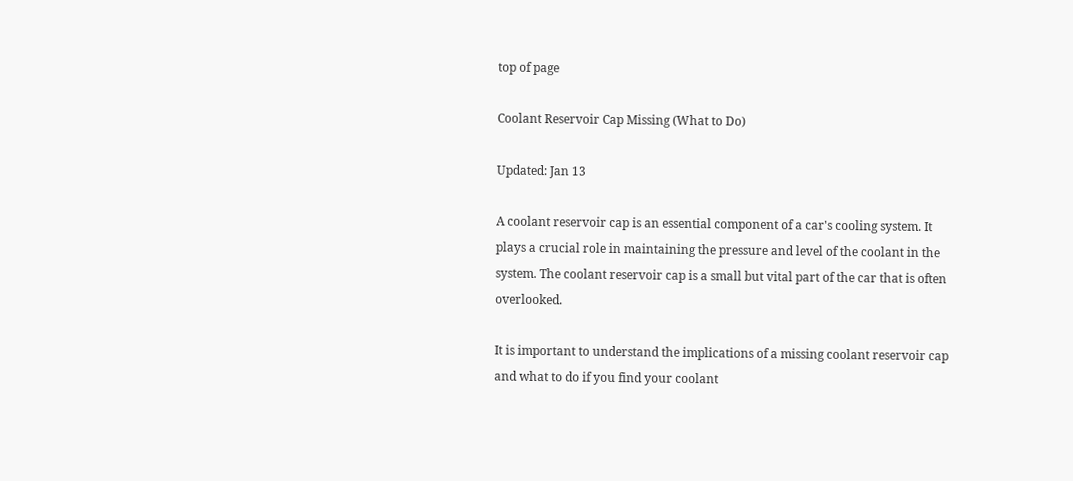top of page

Coolant Reservoir Cap Missing (What to Do)

Updated: Jan 13

A coolant reservoir cap is an essential component of a car's cooling system. It plays a crucial role in maintaining the pressure and level of the coolant in the system. The coolant reservoir cap is a small but vital part of the car that is often overlooked.

It is important to understand the implications of a missing coolant reservoir cap and what to do if you find your coolant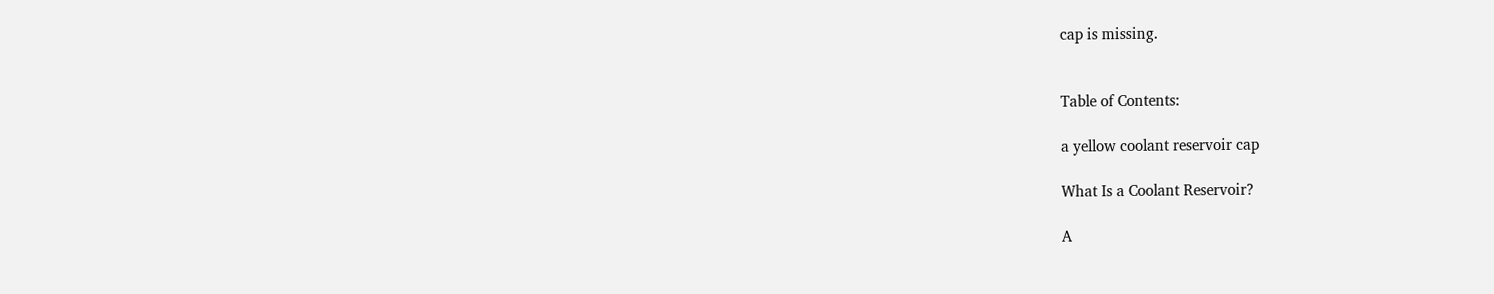cap is missing.


Table of Contents:

a yellow coolant reservoir cap

What Is a Coolant Reservoir?

A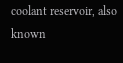coolant reservoir, also known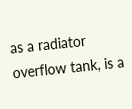as a radiator overflow tank, is a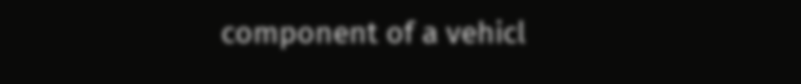component of a vehicl